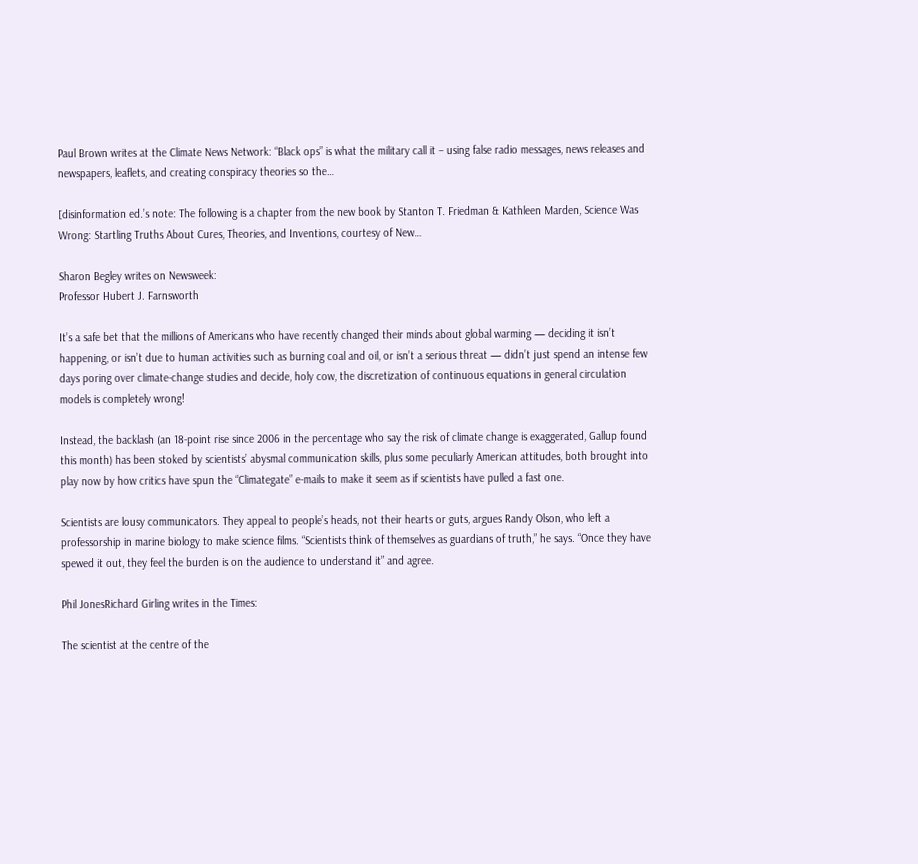Paul Brown writes at the Climate News Network: “Black ops” is what the military call it – using false radio messages, news releases and newspapers, leaflets, and creating conspiracy theories so the…

[disinformation ed.’s note: The following is a chapter from the new book by Stanton T. Friedman & Kathleen Marden, Science Was Wrong: Startling Truths About Cures, Theories, and Inventions, courtesy of New…

Sharon Begley writes on Newsweek:
Professor Hubert J. Farnsworth

It’s a safe bet that the millions of Americans who have recently changed their minds about global warming — deciding it isn’t happening, or isn’t due to human activities such as burning coal and oil, or isn’t a serious threat — didn’t just spend an intense few days poring over climate-change studies and decide, holy cow, the discretization of continuous equations in general circulation models is completely wrong!

Instead, the backlash (an 18-point rise since 2006 in the percentage who say the risk of climate change is exaggerated, Gallup found this month) has been stoked by scientists’ abysmal communication skills, plus some peculiarly American attitudes, both brought into play now by how critics have spun the “Climategate” e-mails to make it seem as if scientists have pulled a fast one.

Scientists are lousy communicators. They appeal to people’s heads, not their hearts or guts, argues Randy Olson, who left a professorship in marine biology to make science films. “Scientists think of themselves as guardians of truth,” he says. “Once they have spewed it out, they feel the burden is on the audience to understand it” and agree.

Phil JonesRichard Girling writes in the Times:

The scientist at the centre of the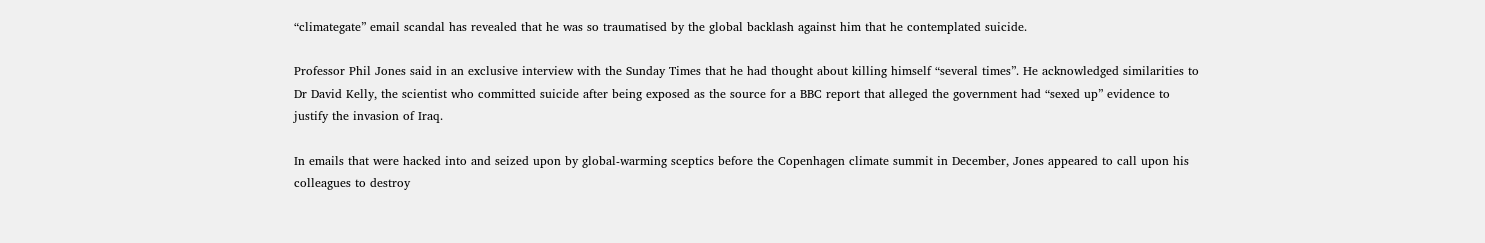“climategate” email scandal has revealed that he was so traumatised by the global backlash against him that he contemplated suicide.

Professor Phil Jones said in an exclusive interview with the Sunday Times that he had thought about killing himself “several times”. He acknowledged similarities to Dr David Kelly, the scientist who committed suicide after being exposed as the source for a BBC report that alleged the government had “sexed up” evidence to justify the invasion of Iraq.

In emails that were hacked into and seized upon by global-warming sceptics before the Copenhagen climate summit in December, Jones appeared to call upon his colleagues to destroy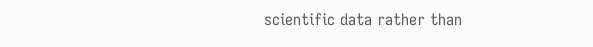scientific data rather than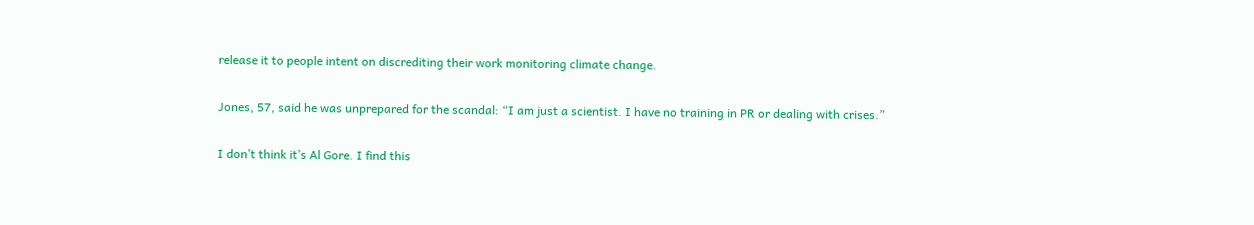release it to people intent on discrediting their work monitoring climate change.

Jones, 57, said he was unprepared for the scandal: “I am just a scientist. I have no training in PR or dealing with crises.”

I don’t think it’s Al Gore. I find this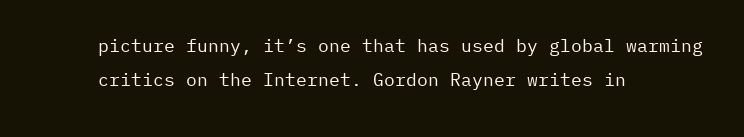picture funny, it’s one that has used by global warming critics on the Internet. Gordon Rayner writes in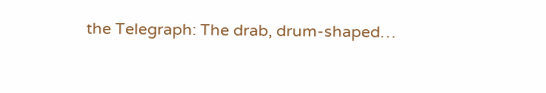the Telegraph: The drab, drum-shaped…